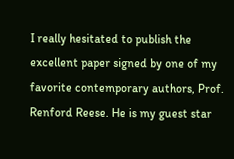I really hesitated to publish the excellent paper signed by one of my favorite contemporary authors, Prof. Renford Reese. He is my guest star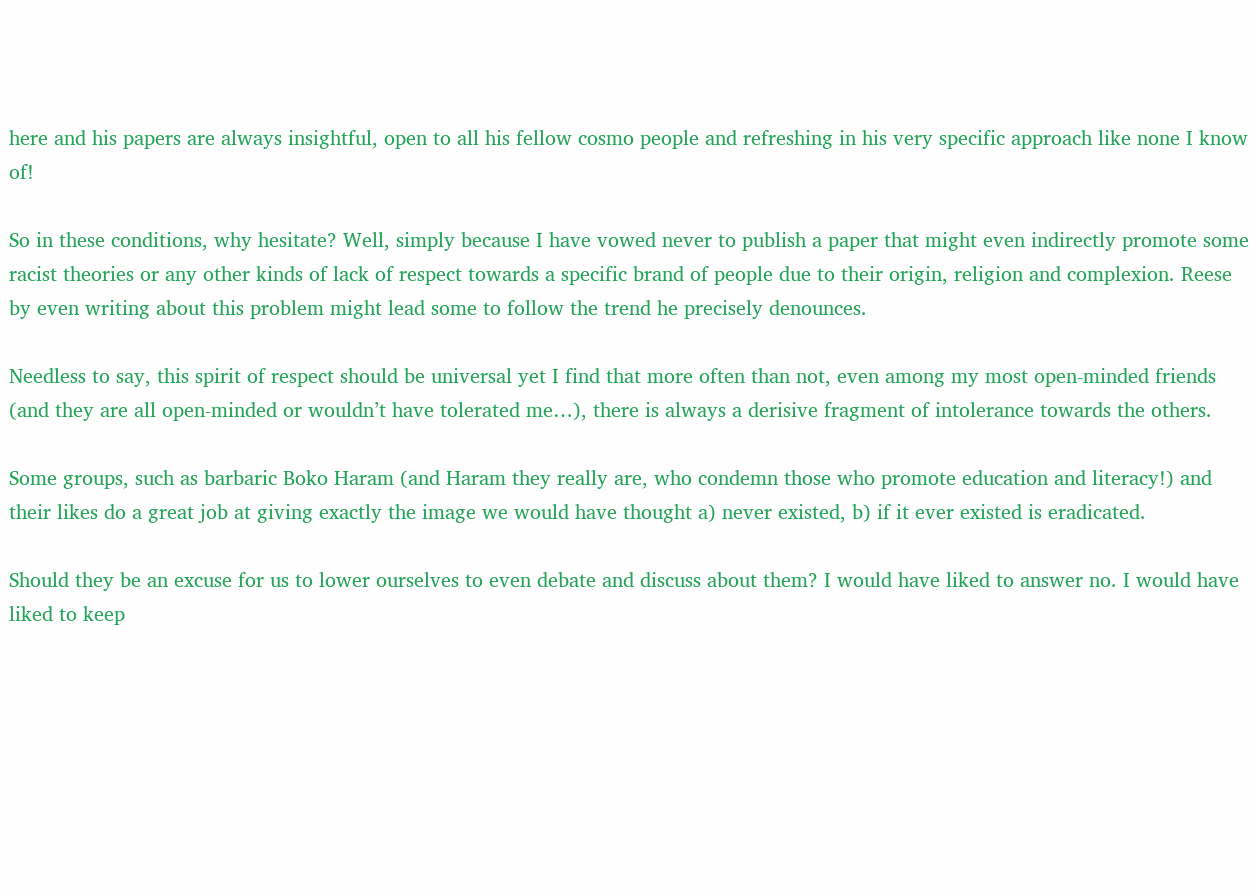here and his papers are always insightful, open to all his fellow cosmo people and refreshing in his very specific approach like none I know of!

So in these conditions, why hesitate? Well, simply because I have vowed never to publish a paper that might even indirectly promote some racist theories or any other kinds of lack of respect towards a specific brand of people due to their origin, religion and complexion. Reese by even writing about this problem might lead some to follow the trend he precisely denounces.

Needless to say, this spirit of respect should be universal yet I find that more often than not, even among my most open-minded friends (and they are all open-minded or wouldn’t have tolerated me…), there is always a derisive fragment of intolerance towards the others.

Some groups, such as barbaric Boko Haram (and Haram they really are, who condemn those who promote education and literacy!) and their likes do a great job at giving exactly the image we would have thought a) never existed, b) if it ever existed is eradicated.

Should they be an excuse for us to lower ourselves to even debate and discuss about them? I would have liked to answer no. I would have liked to keep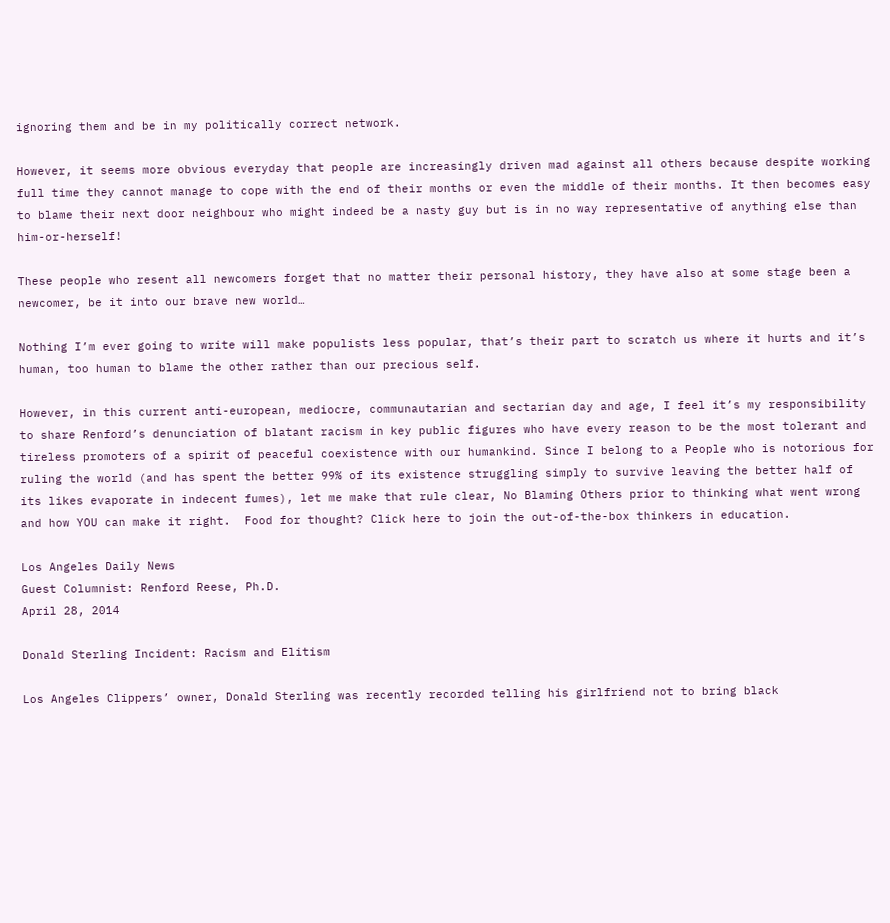ignoring them and be in my politically correct network.

However, it seems more obvious everyday that people are increasingly driven mad against all others because despite working full time they cannot manage to cope with the end of their months or even the middle of their months. It then becomes easy to blame their next door neighbour who might indeed be a nasty guy but is in no way representative of anything else than him-or-herself!

These people who resent all newcomers forget that no matter their personal history, they have also at some stage been a newcomer, be it into our brave new world…

Nothing I’m ever going to write will make populists less popular, that’s their part to scratch us where it hurts and it’s human, too human to blame the other rather than our precious self.

However, in this current anti-european, mediocre, communautarian and sectarian day and age, I feel it’s my responsibility to share Renford’s denunciation of blatant racism in key public figures who have every reason to be the most tolerant and tireless promoters of a spirit of peaceful coexistence with our humankind. Since I belong to a People who is notorious for ruling the world (and has spent the better 99% of its existence struggling simply to survive leaving the better half of its likes evaporate in indecent fumes), let me make that rule clear, No Blaming Others prior to thinking what went wrong and how YOU can make it right.  Food for thought? Click here to join the out-of-the-box thinkers in education.

Los Angeles Daily News
Guest Columnist: Renford Reese, Ph.D.
April 28, 2014

Donald Sterling Incident: Racism and Elitism

Los Angeles Clippers’ owner, Donald Sterling was recently recorded telling his girlfriend not to bring black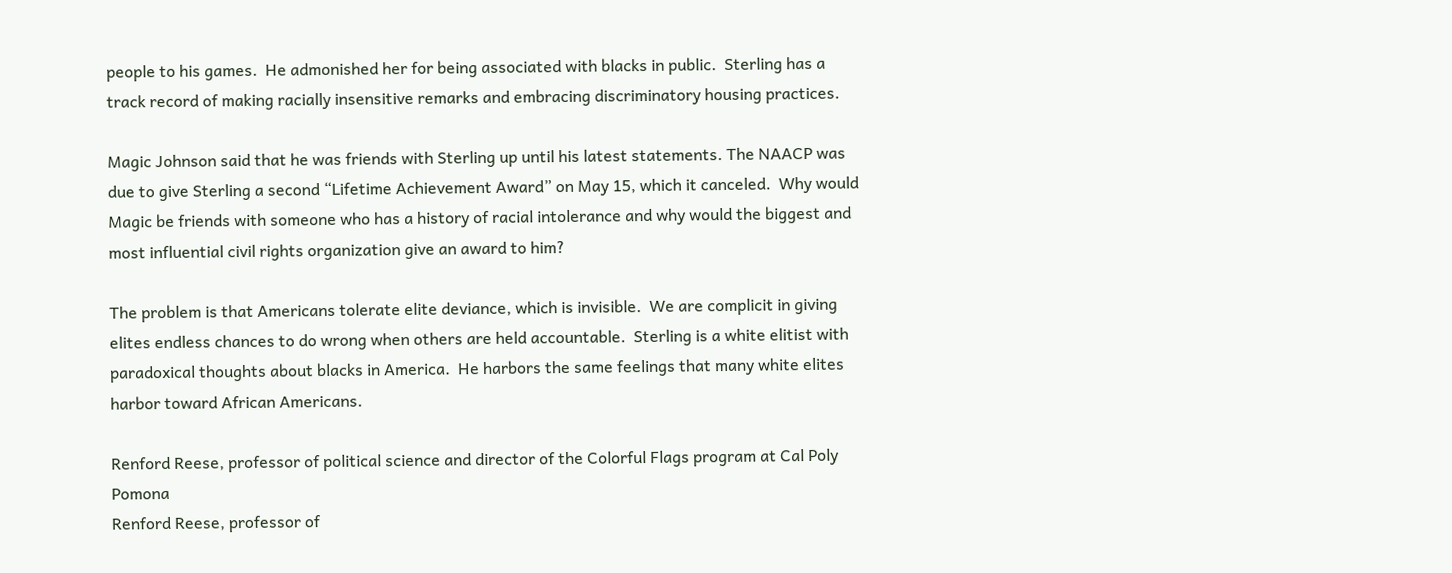people to his games.  He admonished her for being associated with blacks in public.  Sterling has a track record of making racially insensitive remarks and embracing discriminatory housing practices.

Magic Johnson said that he was friends with Sterling up until his latest statements. The NAACP was due to give Sterling a second “Lifetime Achievement Award” on May 15, which it canceled.  Why would Magic be friends with someone who has a history of racial intolerance and why would the biggest and most influential civil rights organization give an award to him?

The problem is that Americans tolerate elite deviance, which is invisible.  We are complicit in giving elites endless chances to do wrong when others are held accountable.  Sterling is a white elitist with paradoxical thoughts about blacks in America.  He harbors the same feelings that many white elites harbor toward African Americans.

Renford Reese, professor of political science and director of the Colorful Flags program at Cal Poly Pomona
Renford Reese, professor of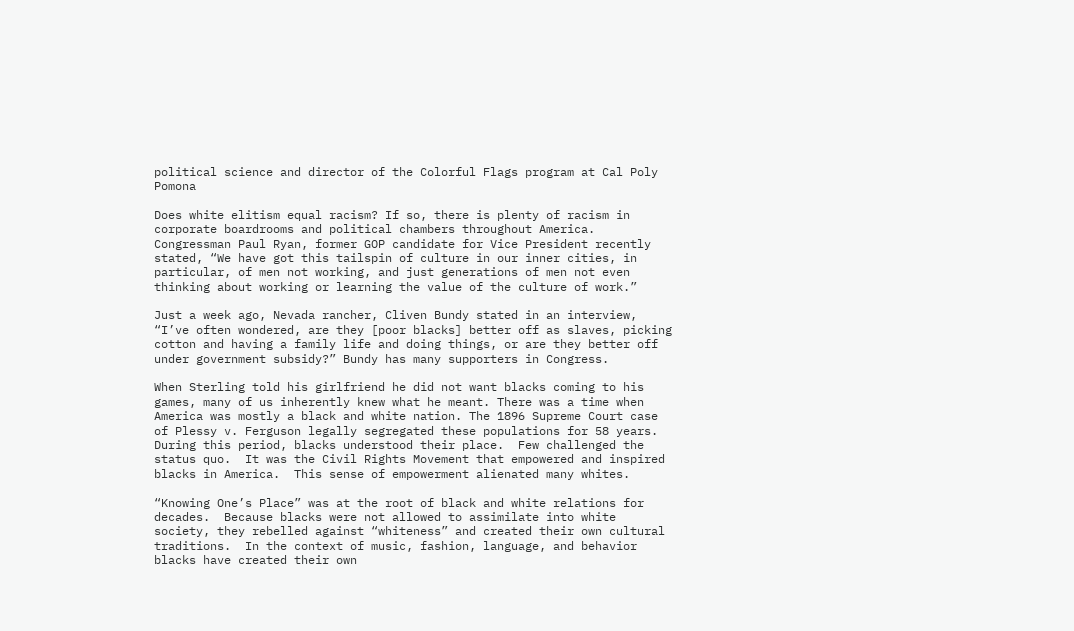political science and director of the Colorful Flags program at Cal Poly Pomona

Does white elitism equal racism? If so, there is plenty of racism in corporate boardrooms and political chambers throughout America.  Congressman Paul Ryan, former GOP candidate for Vice President recently stated, “We have got this tailspin of culture in our inner cities, in particular, of men not working, and just generations of men not even thinking about working or learning the value of the culture of work.”

Just a week ago, Nevada rancher, Cliven Bundy stated in an interview, “I’ve often wondered, are they [poor blacks] better off as slaves, picking cotton and having a family life and doing things, or are they better off under government subsidy?” Bundy has many supporters in Congress.

When Sterling told his girlfriend he did not want blacks coming to his games, many of us inherently knew what he meant. There was a time when America was mostly a black and white nation. The 1896 Supreme Court case of Plessy v. Ferguson legally segregated these populations for 58 years.  During this period, blacks understood their place.  Few challenged the status quo.  It was the Civil Rights Movement that empowered and inspired blacks in America.  This sense of empowerment alienated many whites.

“Knowing One’s Place” was at the root of black and white relations for decades.  Because blacks were not allowed to assimilate into white society, they rebelled against “whiteness” and created their own cultural traditions.  In the context of music, fashion, language, and behavior blacks have created their own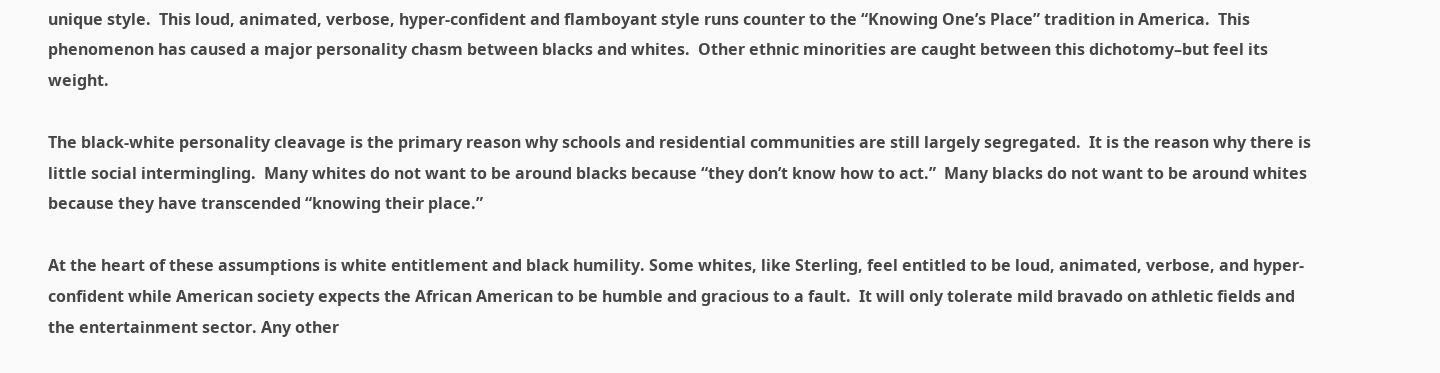unique style.  This loud, animated, verbose, hyper-confident and flamboyant style runs counter to the “Knowing One’s Place” tradition in America.  This phenomenon has caused a major personality chasm between blacks and whites.  Other ethnic minorities are caught between this dichotomy–but feel its weight.

The black-white personality cleavage is the primary reason why schools and residential communities are still largely segregated.  It is the reason why there is little social intermingling.  Many whites do not want to be around blacks because “they don’t know how to act.”  Many blacks do not want to be around whites because they have transcended “knowing their place.”

At the heart of these assumptions is white entitlement and black humility. Some whites, like Sterling, feel entitled to be loud, animated, verbose, and hyper-confident while American society expects the African American to be humble and gracious to a fault.  It will only tolerate mild bravado on athletic fields and the entertainment sector. Any other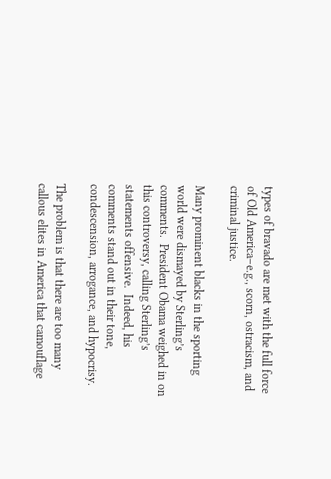types of bravado are met with the full force of Old America–e.g., scorn, ostracism, and criminal justice.

Many prominent blacks in the sporting world were dismayed by Sterling’s comments.  President Obama weighed in on this controversy, calling Sterling’s statements offensive.  Indeed, his comments stand out in their tone, condescension, arrogance, and hypocrisy.

The problem is that there are too many callous elites in America that camouflage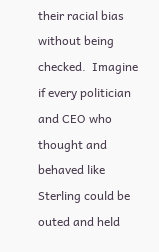their racial bias without being checked.  Imagine if every politician and CEO who thought and behaved like Sterling could be outed and held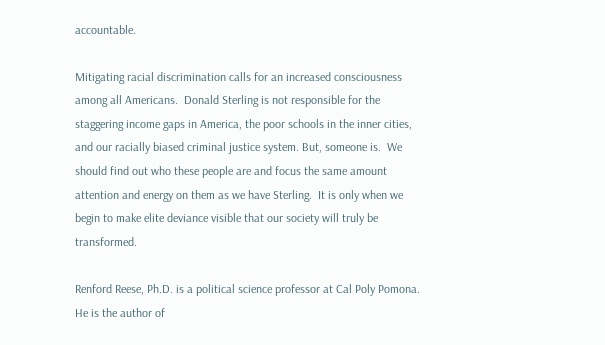accountable.

Mitigating racial discrimination calls for an increased consciousness among all Americans.  Donald Sterling is not responsible for the staggering income gaps in America, the poor schools in the inner cities, and our racially biased criminal justice system. But, someone is.  We should find out who these people are and focus the same amount attention and energy on them as we have Sterling.  It is only when we begin to make elite deviance visible that our society will truly be transformed.

Renford Reese, Ph.D. is a political science professor at Cal Poly Pomona. He is the author of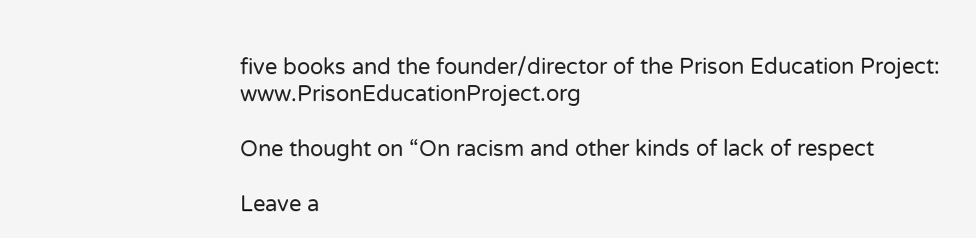five books and the founder/director of the Prison Education Project: www.PrisonEducationProject.org

One thought on “On racism and other kinds of lack of respect

Leave a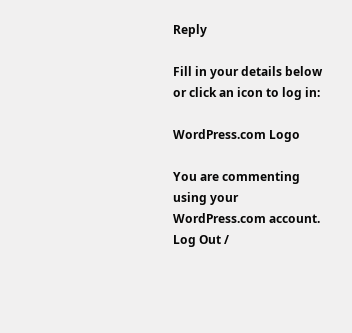Reply

Fill in your details below or click an icon to log in:

WordPress.com Logo

You are commenting using your WordPress.com account. Log Out /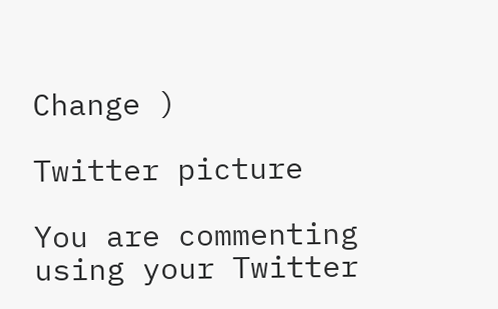Change )

Twitter picture

You are commenting using your Twitter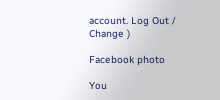account. Log Out /  Change )

Facebook photo

You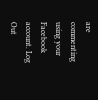are commenting using your Facebook account. Log Out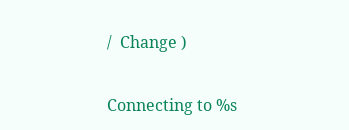/  Change )

Connecting to %s